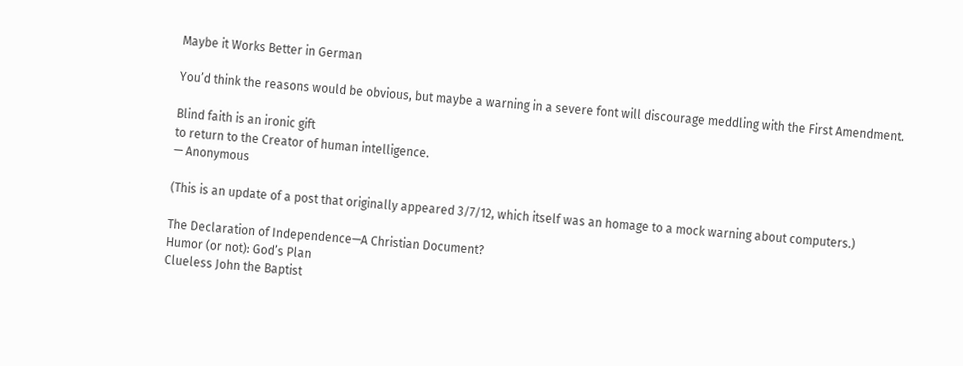Maybe it Works Better in German

You’d think the reasons would be obvious, but maybe a warning in a severe font will discourage meddling with the First Amendment.

Blind faith is an ironic gift
to return to the Creator of human intelligence.
— Anonymous

(This is an update of a post that originally appeared 3/7/12, which itself was an homage to a mock warning about computers.)

The Declaration of Independence—A Christian Document?
Humor (or not): God’s Plan
Clueless John the Baptist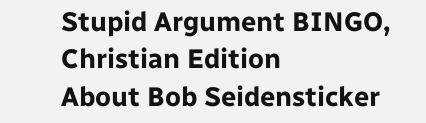Stupid Argument BINGO, Christian Edition
About Bob Seidensticker